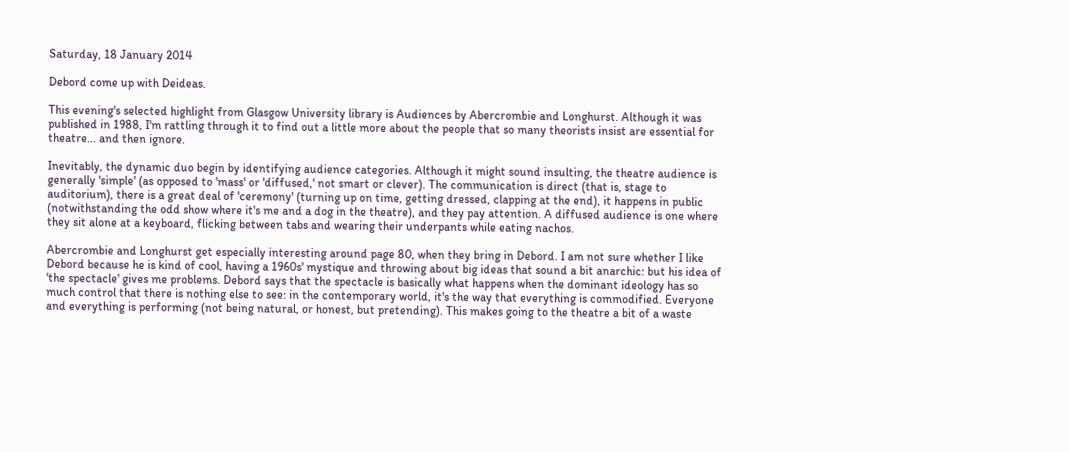Saturday, 18 January 2014

Debord come up with Deideas.

This evening's selected highlight from Glasgow University library is Audiences by Abercrombie and Longhurst. Although it was published in 1988, I'm rattling through it to find out a little more about the people that so many theorists insist are essential for theatre... and then ignore.

Inevitably, the dynamic duo begin by identifying audience categories. Although it might sound insulting, the theatre audience is generally 'simple' (as opposed to 'mass' or 'diffused,' not smart or clever). The communication is direct (that is, stage to auditorium), there is a great deal of 'ceremony' (turning up on time, getting dressed, clapping at the end), it happens in public (notwithstanding the odd show where it's me and a dog in the theatre), and they pay attention. A diffused audience is one where they sit alone at a keyboard, flicking between tabs and wearing their underpants while eating nachos.

Abercrombie and Longhurst get especially interesting around page 80, when they bring in Debord. I am not sure whether I like Debord because he is kind of cool, having a 1960s' mystique and throwing about big ideas that sound a bit anarchic: but his idea of 'the spectacle' gives me problems. Debord says that the spectacle is basically what happens when the dominant ideology has so much control that there is nothing else to see: in the contemporary world, it's the way that everything is commodified. Everyone and everything is performing (not being natural, or honest, but pretending). This makes going to the theatre a bit of a waste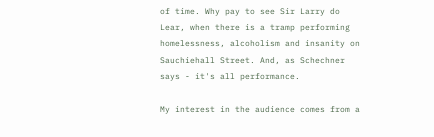of time. Why pay to see Sir Larry do Lear, when there is a tramp performing homelessness, alcoholism and insanity on Sauchiehall Street. And, as Schechner says - it's all performance.

My interest in the audience comes from a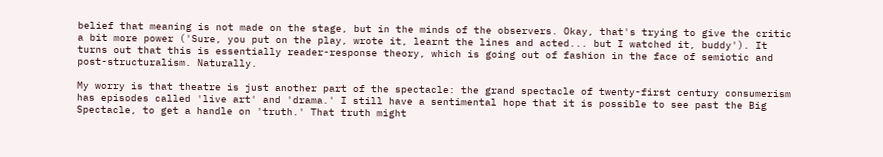belief that meaning is not made on the stage, but in the minds of the observers. Okay, that's trying to give the critic a bit more power ('Sure, you put on the play, wrote it, learnt the lines and acted... but I watched it, buddy'). It turns out that this is essentially reader-response theory, which is going out of fashion in the face of semiotic and post-structuralism. Naturally.

My worry is that theatre is just another part of the spectacle: the grand spectacle of twenty-first century consumerism has episodes called 'live art' and 'drama.' I still have a sentimental hope that it is possible to see past the Big Spectacle, to get a handle on 'truth.' That truth might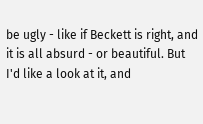be ugly - like if Beckett is right, and it is all absurd - or beautiful. But I'd like a look at it, and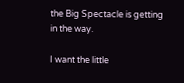the Big Spectacle is getting in the way.

I want the little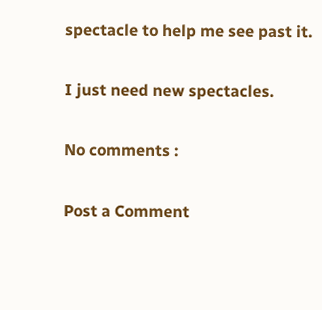spectacle to help me see past it.

I just need new spectacles.

No comments :

Post a Comment